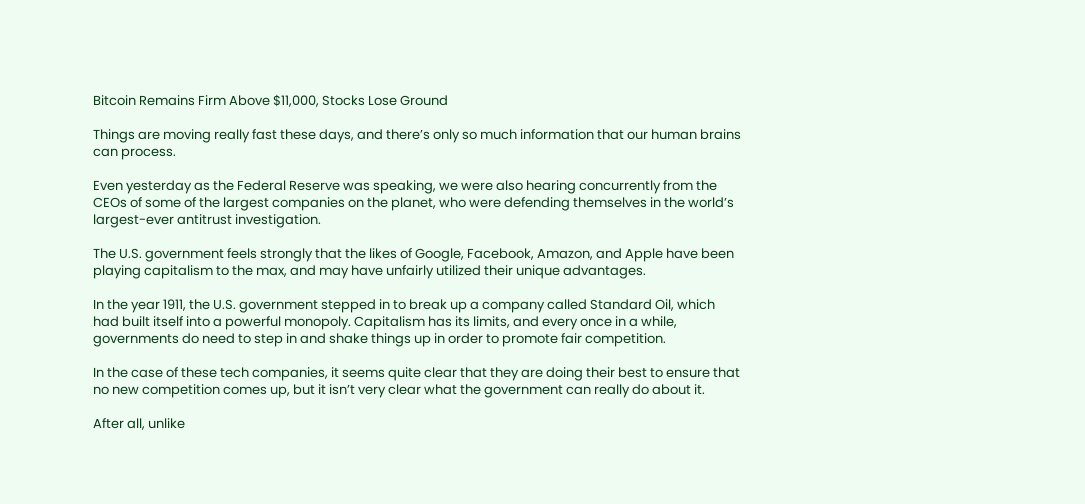Bitcoin Remains Firm Above $11,000, Stocks Lose Ground

Things are moving really fast these days, and there’s only so much information that our human brains can process.

Even yesterday as the Federal Reserve was speaking, we were also hearing concurrently from the CEOs of some of the largest companies on the planet, who were defending themselves in the world’s largest-ever antitrust investigation.

The U.S. government feels strongly that the likes of Google, Facebook, Amazon, and Apple have been playing capitalism to the max, and may have unfairly utilized their unique advantages.

In the year 1911, the U.S. government stepped in to break up a company called Standard Oil, which had built itself into a powerful monopoly. Capitalism has its limits, and every once in a while, governments do need to step in and shake things up in order to promote fair competition.

In the case of these tech companies, it seems quite clear that they are doing their best to ensure that no new competition comes up, but it isn’t very clear what the government can really do about it.

After all, unlike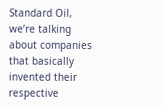Standard Oil, we’re talking about companies that basically invented their respective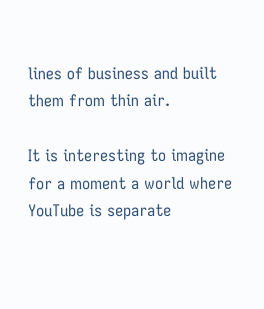lines of business and built them from thin air.

It is interesting to imagine for a moment a world where YouTube is separate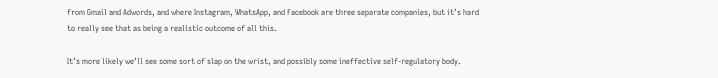from Gmail and Adwords, and where Instagram, WhatsApp, and Facebook are three separate companies, but it’s hard to really see that as being a realistic outcome of all this.

It’s more likely we’ll see some sort of slap on the wrist, and possibly some ineffective self-regulatory body.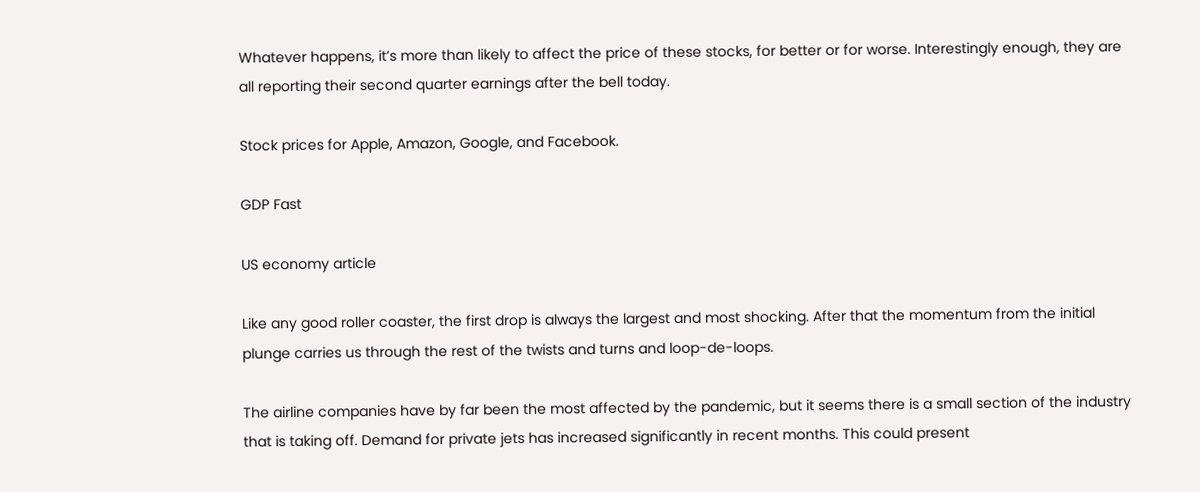Whatever happens, it’s more than likely to affect the price of these stocks, for better or for worse. Interestingly enough, they are all reporting their second quarter earnings after the bell today.

Stock prices for Apple, Amazon, Google, and Facebook.

GDP Fast

US economy article

Like any good roller coaster, the first drop is always the largest and most shocking. After that the momentum from the initial plunge carries us through the rest of the twists and turns and loop-de-loops.

The airline companies have by far been the most affected by the pandemic, but it seems there is a small section of the industry that is taking off. Demand for private jets has increased significantly in recent months. This could present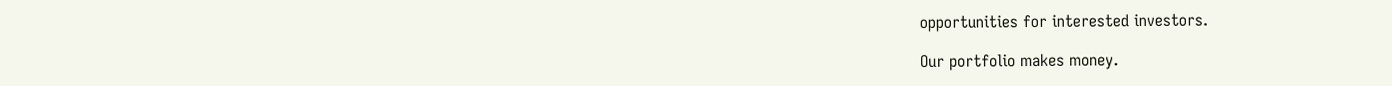opportunities for interested investors.

Our portfolio makes money.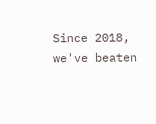Since 2018, we've beaten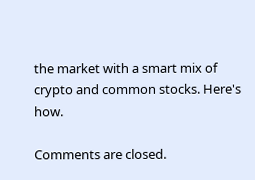the market with a smart mix of crypto and common stocks. Here's how.

Comments are closed.